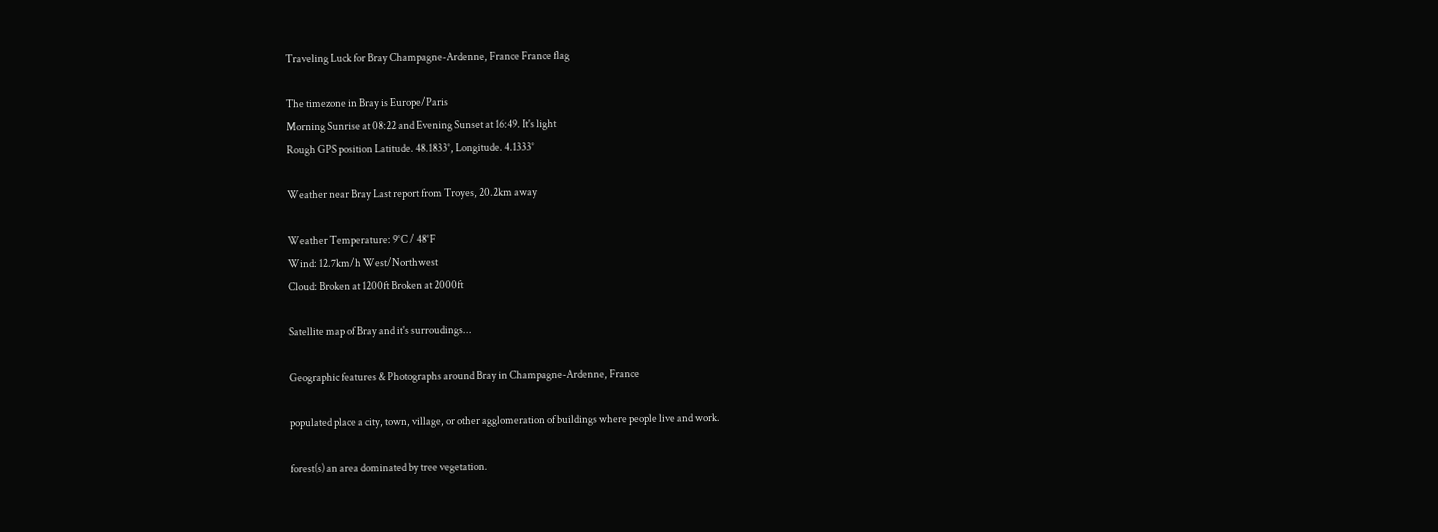Traveling Luck for Bray Champagne-Ardenne, France France flag

The timezone in Bray is Europe/Paris
Morning Sunrise at 08:22 and Evening Sunset at 16:49. It's light
Rough GPS position Latitude. 48.1833°, Longitude. 4.1333°

Weather near Bray Last report from Troyes, 20.2km away

Weather Temperature: 9°C / 48°F
Wind: 12.7km/h West/Northwest
Cloud: Broken at 1200ft Broken at 2000ft

Satellite map of Bray and it's surroudings...

Geographic features & Photographs around Bray in Champagne-Ardenne, France

populated place a city, town, village, or other agglomeration of buildings where people live and work.

forest(s) an area dominated by tree vegetation.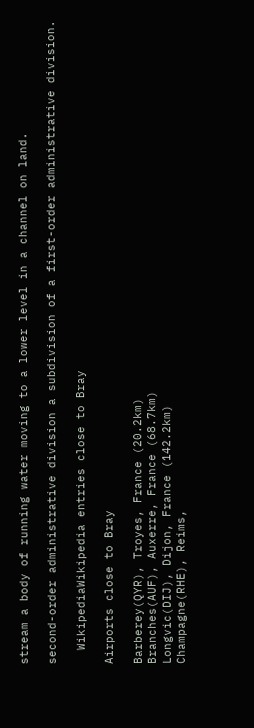stream a body of running water moving to a lower level in a channel on land.

second-order administrative division a subdivision of a first-order administrative division.

  WikipediaWikipedia entries close to Bray

Airports close to Bray

Barberey(QYR), Troyes, France (20.2km)
Branches(AUF), Auxerre, France (68.7km)
Longvic(DIJ), Dijon, France (142.2km)
Champagne(RHE), Reims,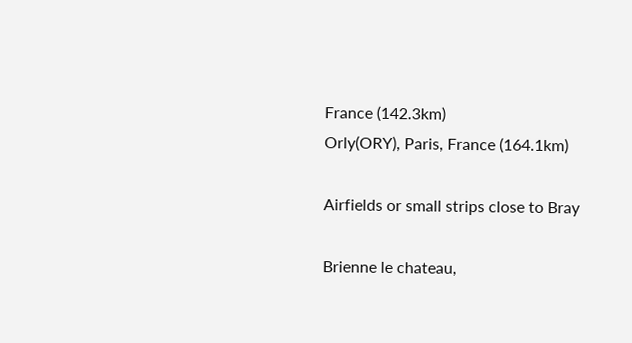France (142.3km)
Orly(ORY), Paris, France (164.1km)

Airfields or small strips close to Bray

Brienne le chateau,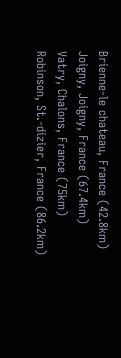Brienne-le chateau, France (42.8km)
Joigny, Joigny, France (67.4km)
Vatry, Chalons, France (75km)
Robinson, St.-dizier, France (86.2km)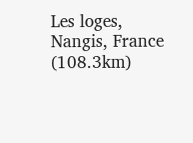Les loges, Nangis, France (108.3km)